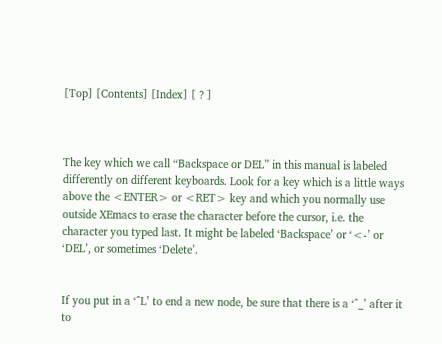[Top] [Contents] [Index] [ ? ]



The key which we call “Backspace or DEL” in this manual is labeled differently on different keyboards. Look for a key which is a little ways above the <ENTER> or <RET> key and which you normally use outside XEmacs to erase the character before the cursor, i.e. the character you typed last. It might be labeled ‘Backspace’ or ‘<-’ or ‘DEL’, or sometimes ‘Delete’.


If you put in a ‘^L’ to end a new node, be sure that there is a ‘^_’ after it to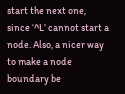start the next one, since ‘^L’ cannot start a node. Also, a nicer way to make a node boundary be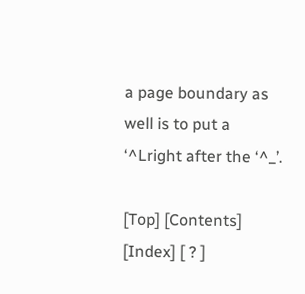a page boundary as well is to put a ‘^Lright after the ‘^_’.

[Top] [Contents] [Index] [ ? ]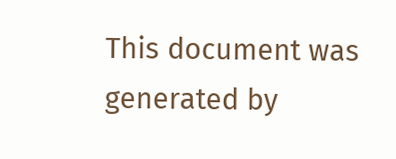This document was generated by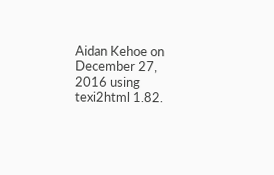Aidan Kehoe on December 27, 2016 using texi2html 1.82.